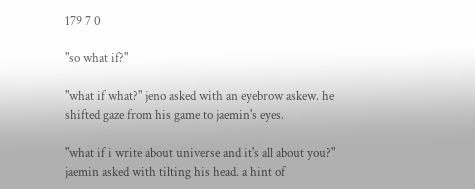179 7 0

"so what if?"

"what if what?" jeno asked with an eyebrow askew. he shifted gaze from his game to jaemin's eyes.

"what if i write about universe and it's all about you?" jaemin asked with tilting his head. a hint of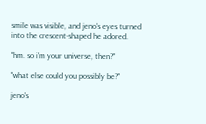smile was visible, and jeno's eyes turned into the crescent-shaped he adored.

"hm. so i'm your universe, then?"

"what else could you possibly be?"

jeno's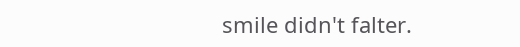smile didn't falter.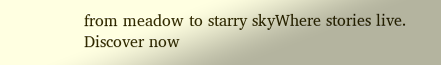from meadow to starry skyWhere stories live. Discover now